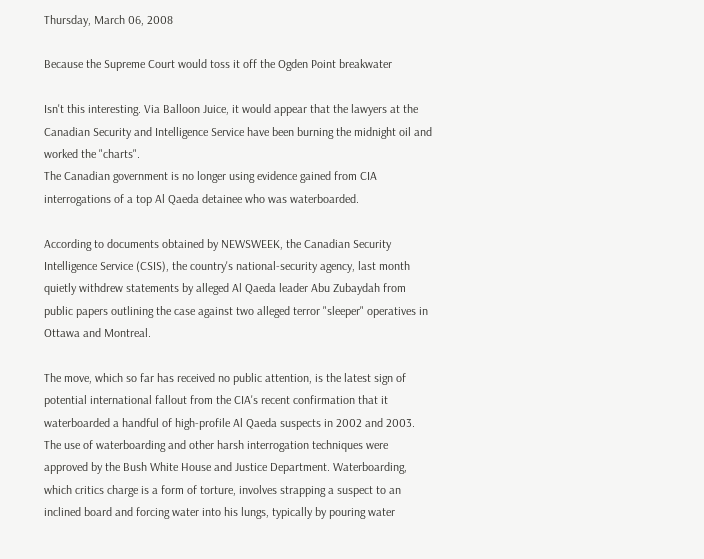Thursday, March 06, 2008

Because the Supreme Court would toss it off the Ogden Point breakwater

Isn't this interesting. Via Balloon Juice, it would appear that the lawyers at the Canadian Security and Intelligence Service have been burning the midnight oil and worked the "charts".
The Canadian government is no longer using evidence gained from CIA interrogations of a top Al Qaeda detainee who was waterboarded.

According to documents obtained by NEWSWEEK, the Canadian Security Intelligence Service (CSIS), the country's national-security agency, last month quietly withdrew statements by alleged Al Qaeda leader Abu Zubaydah from public papers outlining the case against two alleged terror "sleeper" operatives in Ottawa and Montreal.

The move, which so far has received no public attention, is the latest sign of potential international fallout from the CIA's recent confirmation that it waterboarded a handful of high-profile Al Qaeda suspects in 2002 and 2003. The use of waterboarding and other harsh interrogation techniques were approved by the Bush White House and Justice Department. Waterboarding, which critics charge is a form of torture, involves strapping a suspect to an inclined board and forcing water into his lungs, typically by pouring water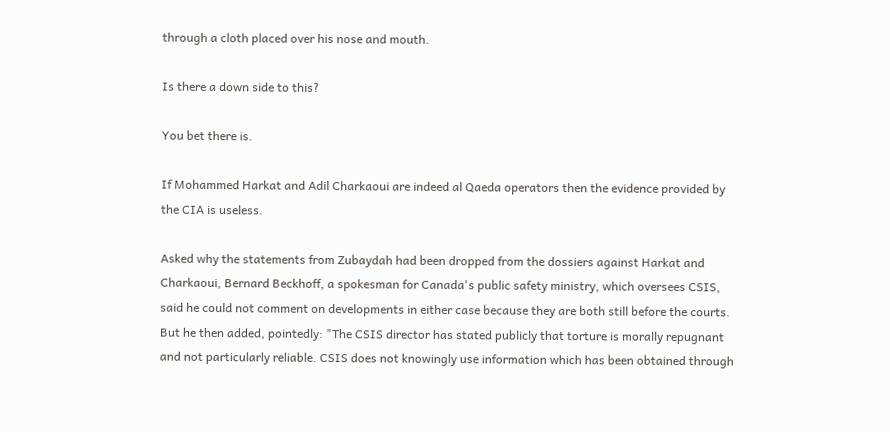through a cloth placed over his nose and mouth.

Is there a down side to this?

You bet there is.

If Mohammed Harkat and Adil Charkaoui are indeed al Qaeda operators then the evidence provided by the CIA is useless.

Asked why the statements from Zubaydah had been dropped from the dossiers against Harkat and Charkaoui, Bernard Beckhoff, a spokesman for Canada's public safety ministry, which oversees CSIS, said he could not comment on developments in either case because they are both still before the courts. But he then added, pointedly: "The CSIS director has stated publicly that torture is morally repugnant and not particularly reliable. CSIS does not knowingly use information which has been obtained through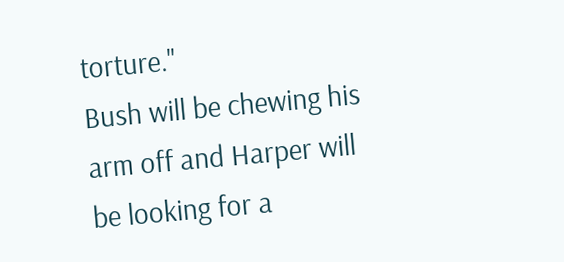torture."
Bush will be chewing his arm off and Harper will be looking for a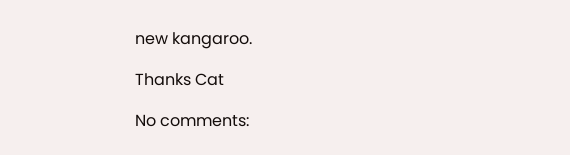new kangaroo.

Thanks Cat

No comments: